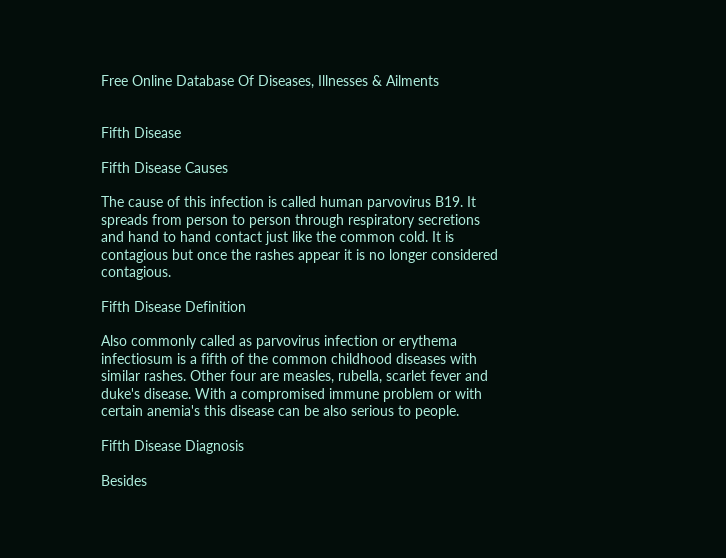Free Online Database Of Diseases, Illnesses & Ailments


Fifth Disease

Fifth Disease Causes

The cause of this infection is called human parvovirus B19. It spreads from person to person through respiratory secretions and hand to hand contact just like the common cold. It is contagious but once the rashes appear it is no longer considered contagious.

Fifth Disease Definition

Also commonly called as parvovirus infection or erythema infectiosum is a fifth of the common childhood diseases with similar rashes. Other four are measles, rubella, scarlet fever and duke's disease. With a compromised immune problem or with certain anemia's this disease can be also serious to people.

Fifth Disease Diagnosis

Besides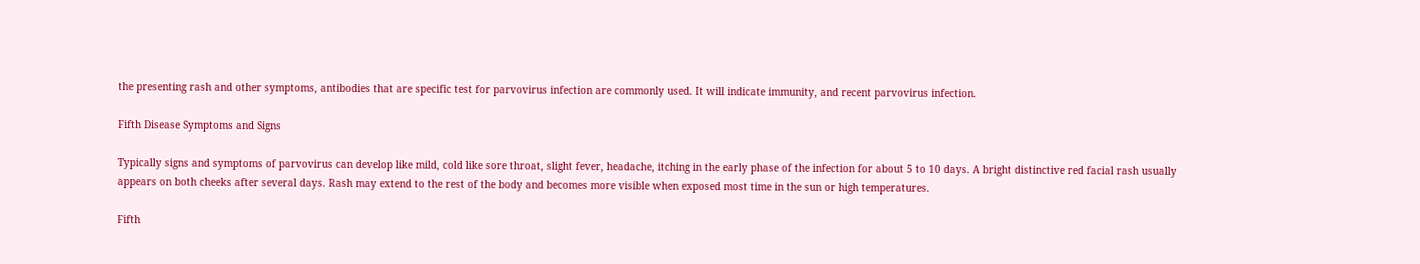the presenting rash and other symptoms, antibodies that are specific test for parvovirus infection are commonly used. It will indicate immunity, and recent parvovirus infection.

Fifth Disease Symptoms and Signs

Typically signs and symptoms of parvovirus can develop like mild, cold like sore throat, slight fever, headache, itching in the early phase of the infection for about 5 to 10 days. A bright distinctive red facial rash usually appears on both cheeks after several days. Rash may extend to the rest of the body and becomes more visible when exposed most time in the sun or high temperatures.

Fifth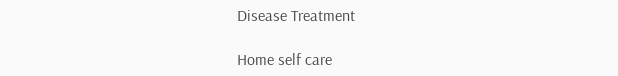Disease Treatment

Home self care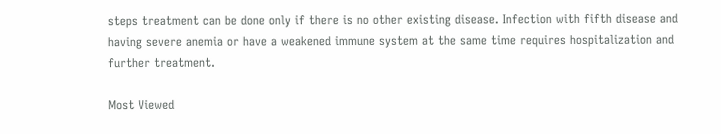steps treatment can be done only if there is no other existing disease. Infection with fifth disease and having severe anemia or have a weakened immune system at the same time requires hospitalization and further treatment.

Most Viewed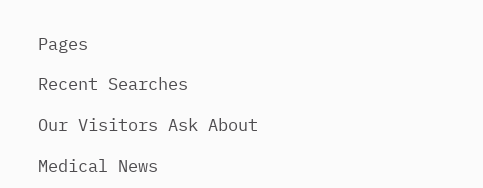Pages

Recent Searches

Our Visitors Ask About

Medical News